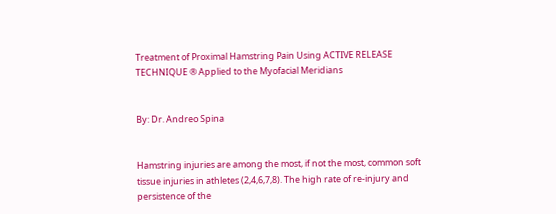Treatment of Proximal Hamstring Pain Using ACTIVE RELEASE TECHNIQUE ® Applied to the Myofacial Meridians


By: Dr. Andreo Spina


Hamstring injuries are among the most, if not the most, common soft tissue injuries in athletes (2,4,6,7,8). The high rate of re-injury and persistence of the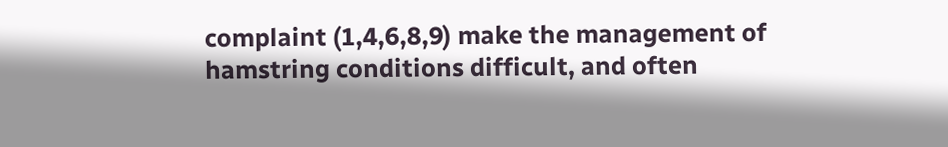complaint (1,4,6,8,9) make the management of hamstring conditions difficult, and often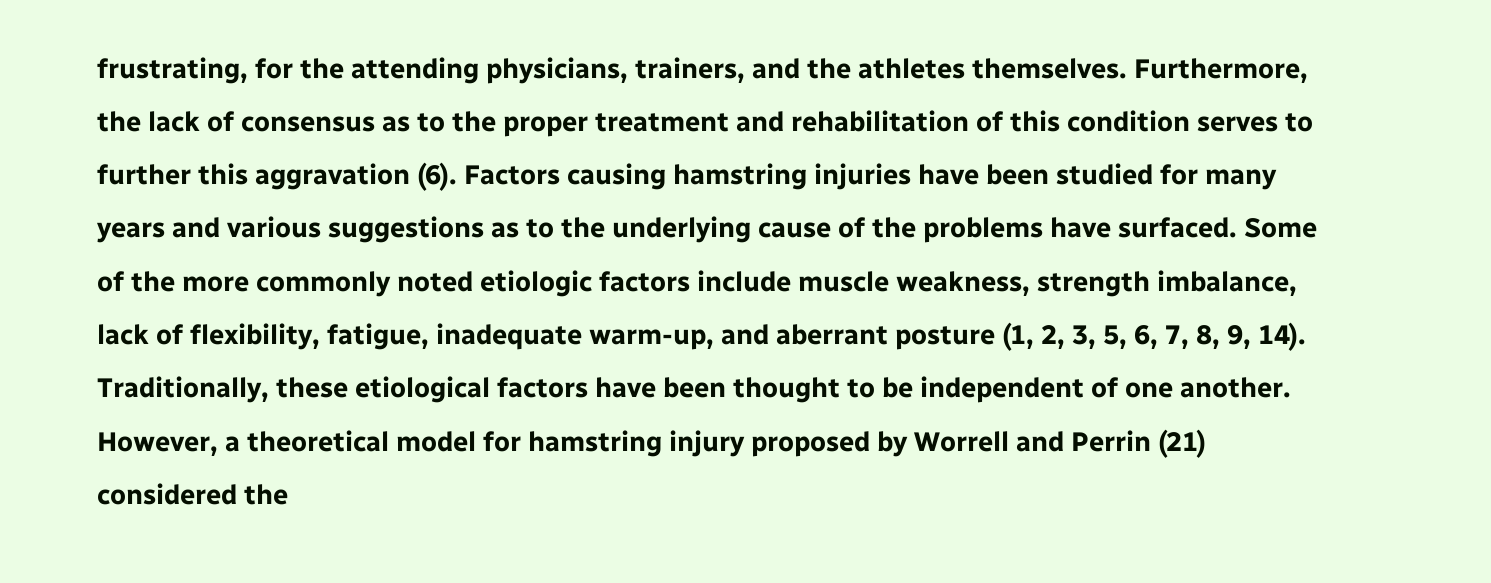frustrating, for the attending physicians, trainers, and the athletes themselves. Furthermore, the lack of consensus as to the proper treatment and rehabilitation of this condition serves to further this aggravation (6). Factors causing hamstring injuries have been studied for many years and various suggestions as to the underlying cause of the problems have surfaced. Some of the more commonly noted etiologic factors include muscle weakness, strength imbalance, lack of flexibility, fatigue, inadequate warm-up, and aberrant posture (1, 2, 3, 5, 6, 7, 8, 9, 14). Traditionally, these etiological factors have been thought to be independent of one another. However, a theoretical model for hamstring injury proposed by Worrell and Perrin (21) considered the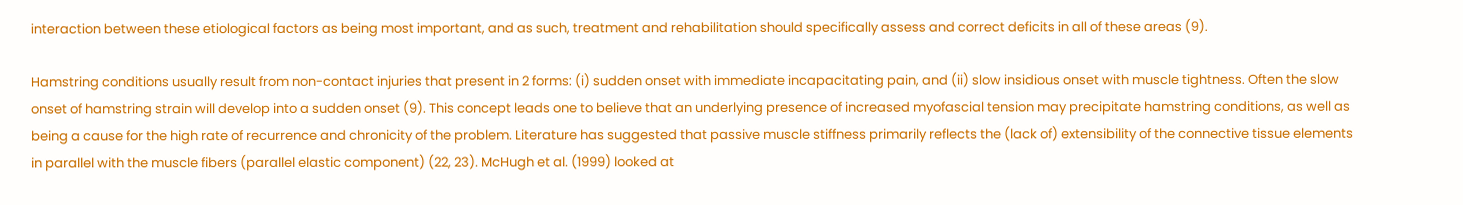interaction between these etiological factors as being most important, and as such, treatment and rehabilitation should specifically assess and correct deficits in all of these areas (9).

Hamstring conditions usually result from non-contact injuries that present in 2 forms: (i) sudden onset with immediate incapacitating pain, and (ii) slow insidious onset with muscle tightness. Often the slow onset of hamstring strain will develop into a sudden onset (9). This concept leads one to believe that an underlying presence of increased myofascial tension may precipitate hamstring conditions, as well as being a cause for the high rate of recurrence and chronicity of the problem. Literature has suggested that passive muscle stiffness primarily reflects the (lack of) extensibility of the connective tissue elements in parallel with the muscle fibers (parallel elastic component) (22, 23). McHugh et al. (1999) looked at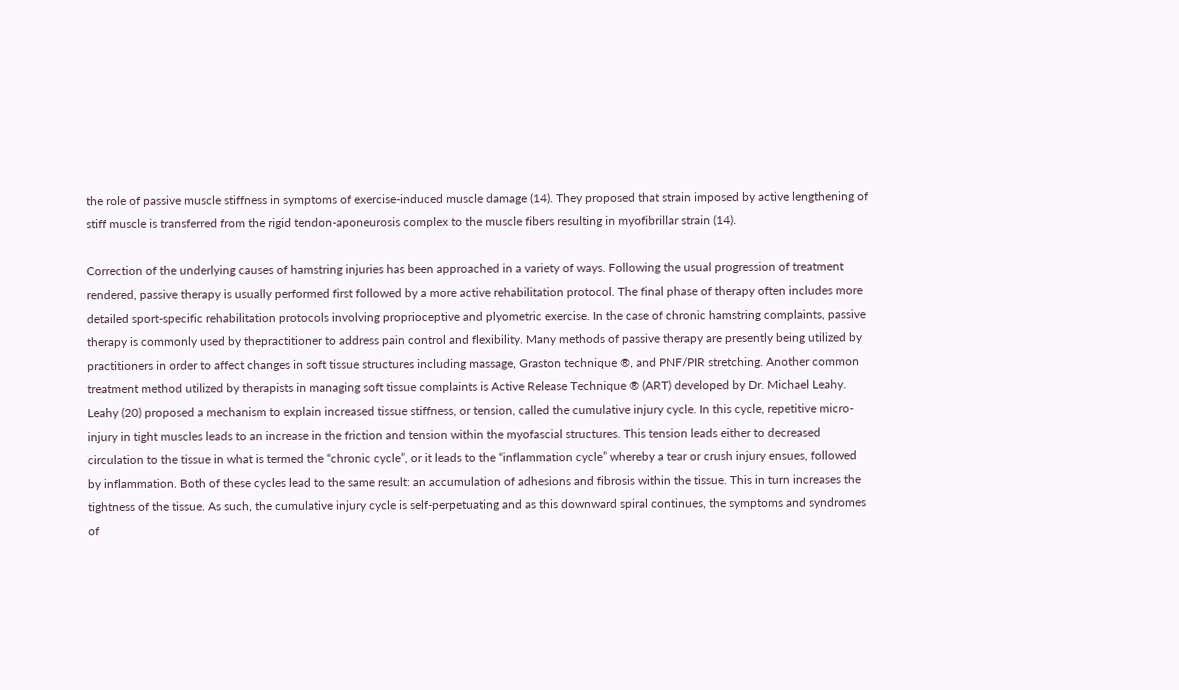the role of passive muscle stiffness in symptoms of exercise-induced muscle damage (14). They proposed that strain imposed by active lengthening of stiff muscle is transferred from the rigid tendon-aponeurosis complex to the muscle fibers resulting in myofibrillar strain (14).

Correction of the underlying causes of hamstring injuries has been approached in a variety of ways. Following the usual progression of treatment rendered, passive therapy is usually performed first followed by a more active rehabilitation protocol. The final phase of therapy often includes more detailed sport-specific rehabilitation protocols involving proprioceptive and plyometric exercise. In the case of chronic hamstring complaints, passive therapy is commonly used by thepractitioner to address pain control and flexibility. Many methods of passive therapy are presently being utilized by practitioners in order to affect changes in soft tissue structures including massage, Graston technique ®, and PNF/PIR stretching. Another common treatment method utilized by therapists in managing soft tissue complaints is Active Release Technique ® (ART) developed by Dr. Michael Leahy. Leahy (20) proposed a mechanism to explain increased tissue stiffness, or tension, called the cumulative injury cycle. In this cycle, repetitive micro-injury in tight muscles leads to an increase in the friction and tension within the myofascial structures. This tension leads either to decreased circulation to the tissue in what is termed the “chronic cycle”, or it leads to the “inflammation cycle” whereby a tear or crush injury ensues, followed by inflammation. Both of these cycles lead to the same result: an accumulation of adhesions and fibrosis within the tissue. This in turn increases the tightness of the tissue. As such, the cumulative injury cycle is self-perpetuating and as this downward spiral continues, the symptoms and syndromes of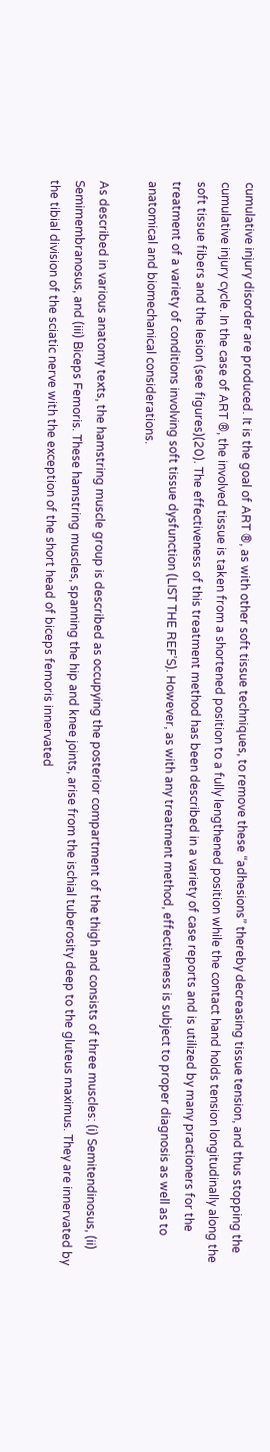cumulative injury disorder are produced. It is the goal of ART ®, as with other soft tissue techniques, to remove these “adhesions” thereby decreasing tissue tension, and thus stopping the cumulative injury cycle. In the case of ART ®, the involved tissue is taken from a shortened position to a fully lengthened position while the contact hand holds tension longitudinally along the soft tissue fibers and the lesion (see figures)(20). The effectiveness of this treatment method has been described in a variety of case reports and is utilized by many practioners for the treatment of a variety of conditions involving soft tissue dysfunction (LIST THE REF’S). However, as with any treatment method, effectiveness is subject to proper diagnosis as well as to anatomical and biomechanical considerations.

As described in various anatomy texts, the hamstring muscle group is described as occupying the posterior compartment of the thigh and consists of three muscles: (i) Semitendinosus, (ii) Semimembranosus, and (iii) Biceps Femoris. These hamstring muscles, spanning the hip and knee joints, arise from the ischial tuberosity deep to the gluteus maximus. They are innervated by the tibial division of the sciatic nerve with the exception of the short head of biceps femoris innervated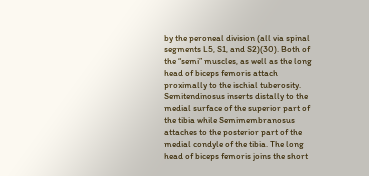by the peroneal division (all via spinal segments L5, S1, and S2)(30). Both of the “semi” muscles, as well as the long head of biceps femoris attach proximally to the ischial tuberosity. Semitendinosus inserts distally to the medial surface of the superior part of the tibia while Semimembranosus attaches to the posterior part of the medial condyle of the tibia. The long head of biceps femoris joins the short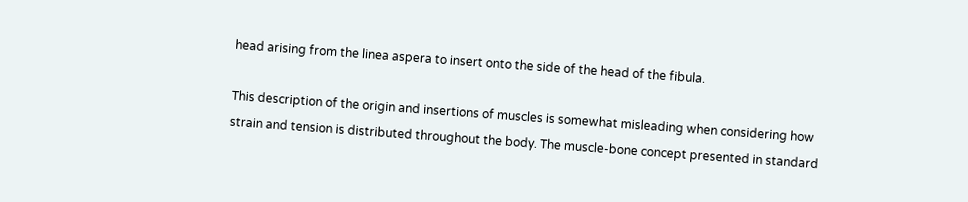head arising from the linea aspera to insert onto the side of the head of the fibula.

This description of the origin and insertions of muscles is somewhat misleading when considering how strain and tension is distributed throughout the body. The muscle-bone concept presented in standard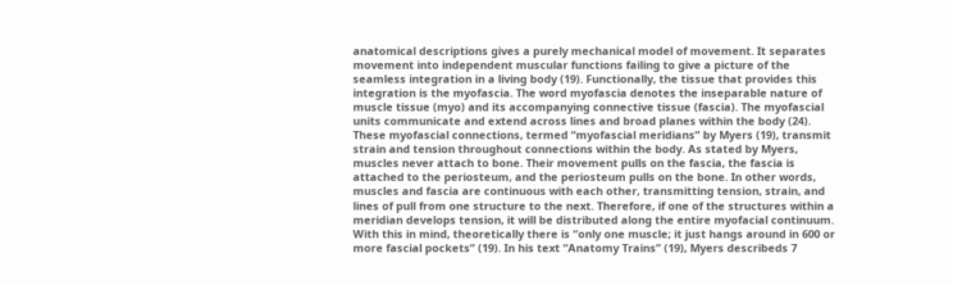anatomical descriptions gives a purely mechanical model of movement. It separates movement into independent muscular functions failing to give a picture of the seamless integration in a living body (19). Functionally, the tissue that provides this integration is the myofascia. The word myofascia denotes the inseparable nature of muscle tissue (myo) and its accompanying connective tissue (fascia). The myofascial units communicate and extend across lines and broad planes within the body (24). These myofascial connections, termed “myofascial meridians” by Myers (19), transmit strain and tension throughout connections within the body. As stated by Myers, muscles never attach to bone. Their movement pulls on the fascia, the fascia is attached to the periosteum, and the periosteum pulls on the bone. In other words, muscles and fascia are continuous with each other, transmitting tension, strain, and lines of pull from one structure to the next. Therefore, if one of the structures within a meridian develops tension, it will be distributed along the entire myofacial continuum. With this in mind, theoretically there is “only one muscle; it just hangs around in 600 or more fascial pockets” (19). In his text “Anatomy Trains” (19), Myers describeds 7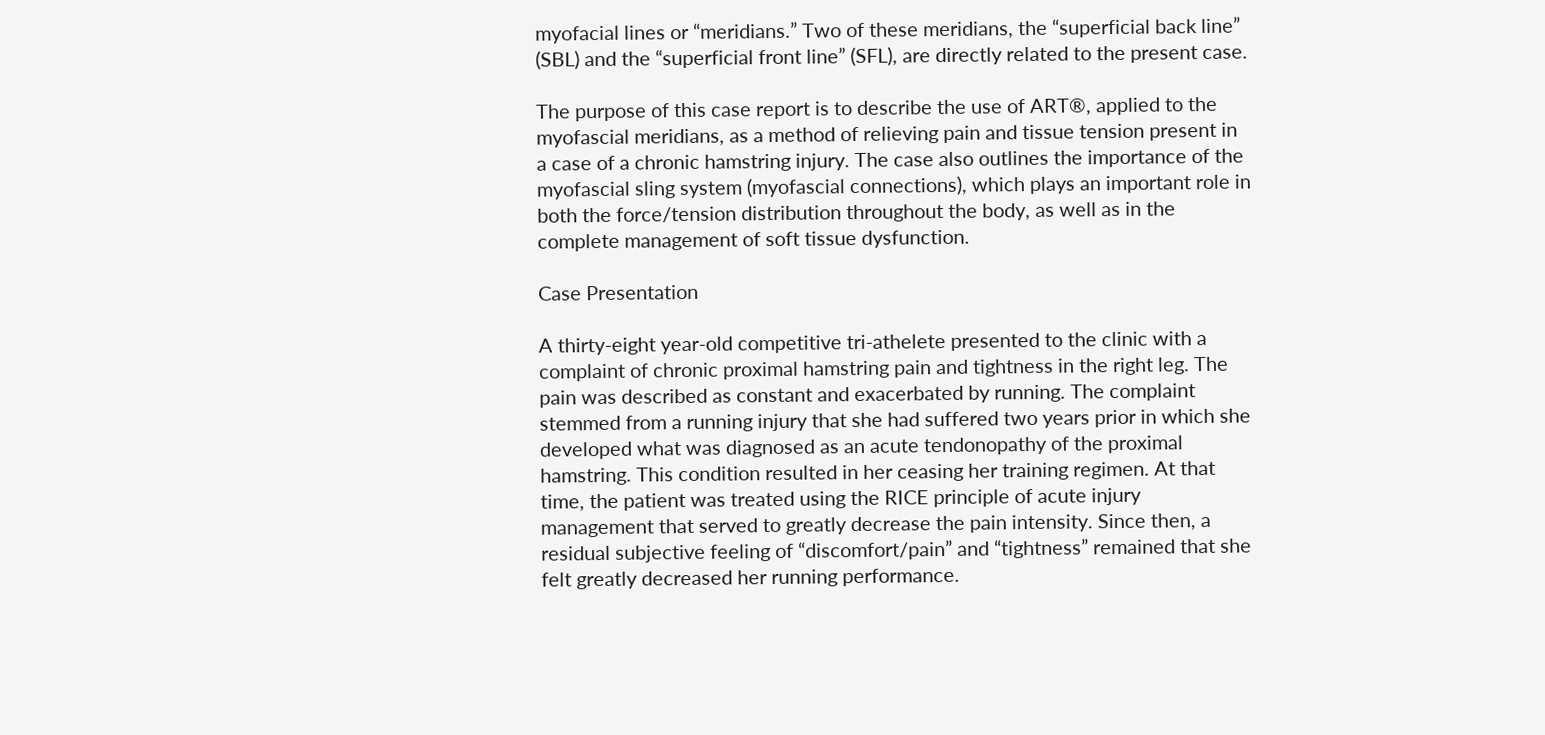myofacial lines or “meridians.” Two of these meridians, the “superficial back line” (SBL) and the “superficial front line” (SFL), are directly related to the present case.

The purpose of this case report is to describe the use of ART®, applied to the myofascial meridians, as a method of relieving pain and tissue tension present in a case of a chronic hamstring injury. The case also outlines the importance of the myofascial sling system (myofascial connections), which plays an important role in both the force/tension distribution throughout the body, as well as in the complete management of soft tissue dysfunction.

Case Presentation

A thirty-eight year-old competitive tri-athelete presented to the clinic with a complaint of chronic proximal hamstring pain and tightness in the right leg. The pain was described as constant and exacerbated by running. The complaint stemmed from a running injury that she had suffered two years prior in which she developed what was diagnosed as an acute tendonopathy of the proximal hamstring. This condition resulted in her ceasing her training regimen. At that time, the patient was treated using the RICE principle of acute injury management that served to greatly decrease the pain intensity. Since then, a residual subjective feeling of “discomfort/pain” and “tightness” remained that she felt greatly decreased her running performance.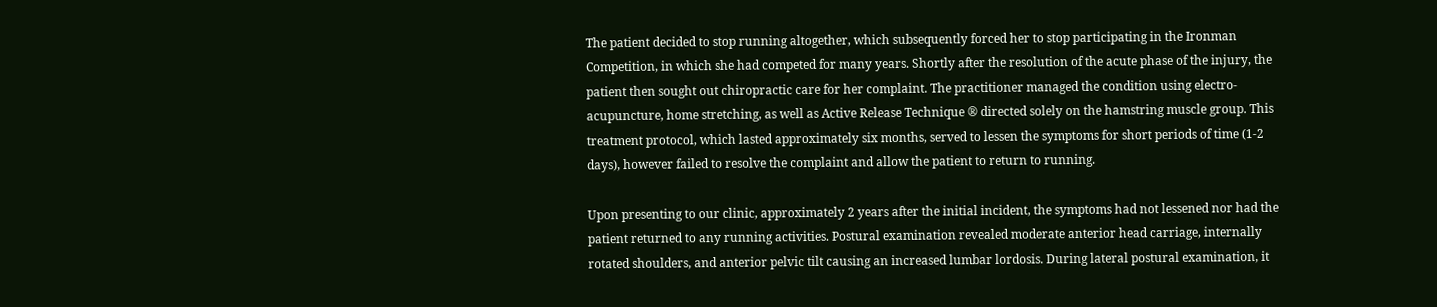The patient decided to stop running altogether, which subsequently forced her to stop participating in the Ironman Competition, in which she had competed for many years. Shortly after the resolution of the acute phase of the injury, the patient then sought out chiropractic care for her complaint. The practitioner managed the condition using electro-acupuncture, home stretching, as well as Active Release Technique ® directed solely on the hamstring muscle group. This treatment protocol, which lasted approximately six months, served to lessen the symptoms for short periods of time (1-2 days), however failed to resolve the complaint and allow the patient to return to running.

Upon presenting to our clinic, approximately 2 years after the initial incident, the symptoms had not lessened nor had the patient returned to any running activities. Postural examination revealed moderate anterior head carriage, internally rotated shoulders, and anterior pelvic tilt causing an increased lumbar lordosis. During lateral postural examination, it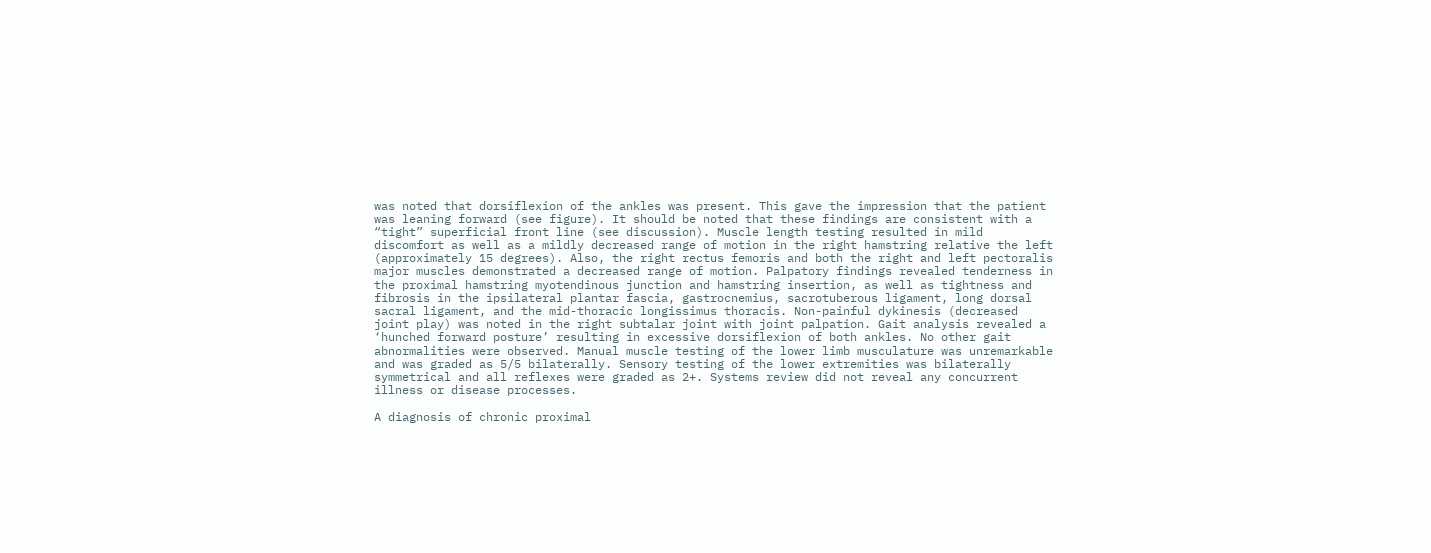was noted that dorsiflexion of the ankles was present. This gave the impression that the patient was leaning forward (see figure). It should be noted that these findings are consistent with a “tight” superficial front line (see discussion). Muscle length testing resulted in mild discomfort as well as a mildly decreased range of motion in the right hamstring relative the left (approximately 15 degrees). Also, the right rectus femoris and both the right and left pectoralis major muscles demonstrated a decreased range of motion. Palpatory findings revealed tenderness in the proximal hamstring myotendinous junction and hamstring insertion, as well as tightness and fibrosis in the ipsilateral plantar fascia, gastrocnemius, sacrotuberous ligament, long dorsal sacral ligament, and the mid-thoracic longissimus thoracis. Non-painful dykinesis (decreased joint play) was noted in the right subtalar joint with joint palpation. Gait analysis revealed a ‘hunched forward posture’ resulting in excessive dorsiflexion of both ankles. No other gait abnormalities were observed. Manual muscle testing of the lower limb musculature was unremarkable and was graded as 5/5 bilaterally. Sensory testing of the lower extremities was bilaterally symmetrical and all reflexes were graded as 2+. Systems review did not reveal any concurrent illness or disease processes.

A diagnosis of chronic proximal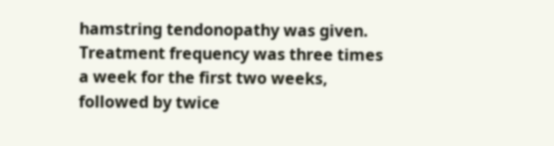hamstring tendonopathy was given. Treatment frequency was three times a week for the first two weeks, followed by twice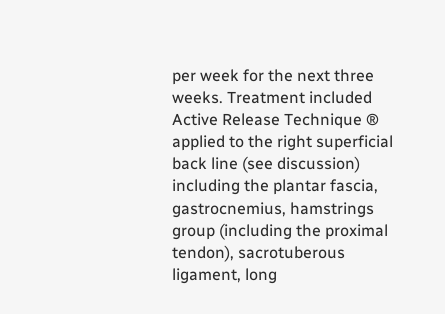per week for the next three weeks. Treatment included Active Release Technique ® applied to the right superficial back line (see discussion) including the plantar fascia, gastrocnemius, hamstrings group (including the proximal tendon), sacrotuberous ligament, long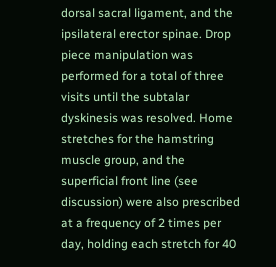dorsal sacral ligament, and the ipsilateral erector spinae. Drop piece manipulation was performed for a total of three visits until the subtalar dyskinesis was resolved. Home stretches for the hamstring muscle group, and the superficial front line (see discussion) were also prescribed at a frequency of 2 times per day, holding each stretch for 40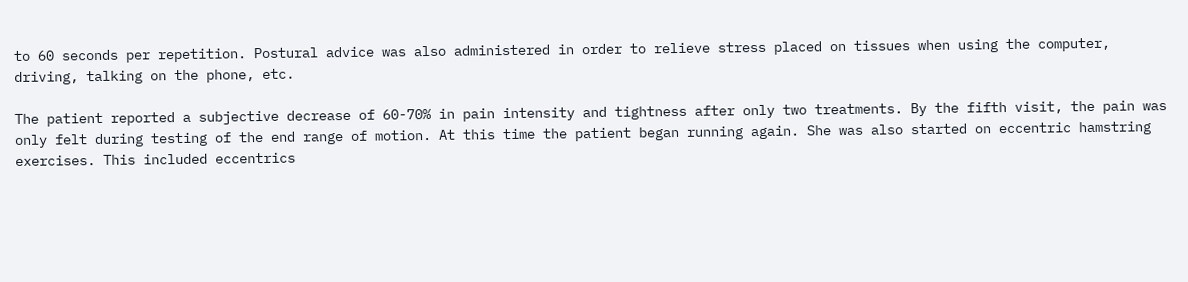to 60 seconds per repetition. Postural advice was also administered in order to relieve stress placed on tissues when using the computer, driving, talking on the phone, etc.

The patient reported a subjective decrease of 60-70% in pain intensity and tightness after only two treatments. By the fifth visit, the pain was only felt during testing of the end range of motion. At this time the patient began running again. She was also started on eccentric hamstring exercises. This included eccentrics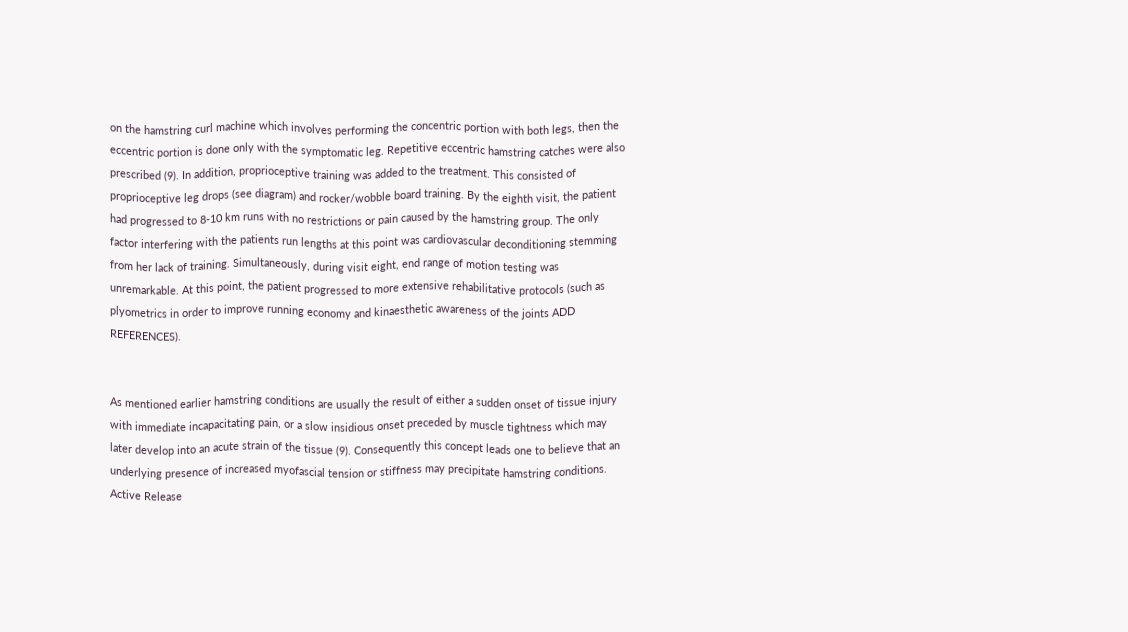on the hamstring curl machine which involves performing the concentric portion with both legs, then the eccentric portion is done only with the symptomatic leg. Repetitive eccentric hamstring catches were also prescribed (9). In addition, proprioceptive training was added to the treatment. This consisted of proprioceptive leg drops (see diagram) and rocker/wobble board training. By the eighth visit, the patient had progressed to 8-10 km runs with no restrictions or pain caused by the hamstring group. The only factor interfering with the patients run lengths at this point was cardiovascular deconditioning stemming from her lack of training. Simultaneously, during visit eight, end range of motion testing was unremarkable. At this point, the patient progressed to more extensive rehabilitative protocols (such as plyometrics in order to improve running economy and kinaesthetic awareness of the joints ADD REFERENCES).


As mentioned earlier hamstring conditions are usually the result of either a sudden onset of tissue injury with immediate incapacitating pain, or a slow insidious onset preceded by muscle tightness which may later develop into an acute strain of the tissue (9). Consequently this concept leads one to believe that an underlying presence of increased myofascial tension or stiffness may precipitate hamstring conditions. Active Release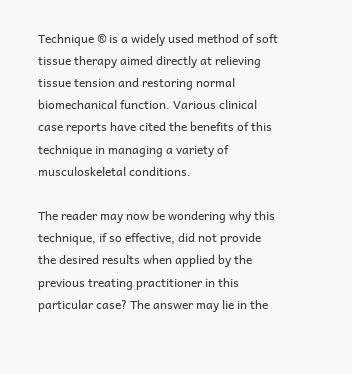Technique ® is a widely used method of soft tissue therapy aimed directly at relieving tissue tension and restoring normal biomechanical function. Various clinical case reports have cited the benefits of this technique in managing a variety of musculoskeletal conditions.

The reader may now be wondering why this technique, if so effective, did not provide the desired results when applied by the previous treating practitioner in this particular case? The answer may lie in the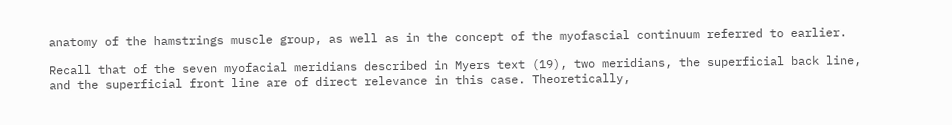anatomy of the hamstrings muscle group, as well as in the concept of the myofascial continuum referred to earlier.

Recall that of the seven myofacial meridians described in Myers text (19), two meridians, the superficial back line, and the superficial front line are of direct relevance in this case. Theoretically,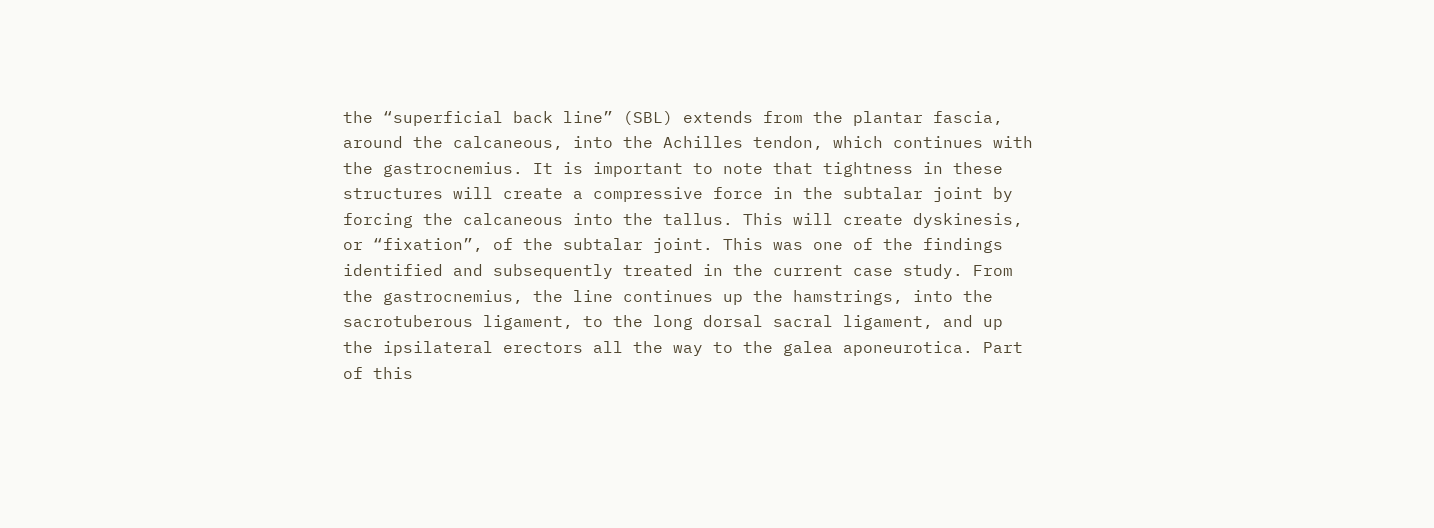the “superficial back line” (SBL) extends from the plantar fascia, around the calcaneous, into the Achilles tendon, which continues with the gastrocnemius. It is important to note that tightness in these structures will create a compressive force in the subtalar joint by forcing the calcaneous into the tallus. This will create dyskinesis, or “fixation”, of the subtalar joint. This was one of the findings identified and subsequently treated in the current case study. From the gastrocnemius, the line continues up the hamstrings, into the sacrotuberous ligament, to the long dorsal sacral ligament, and up the ipsilateral erectors all the way to the galea aponeurotica. Part of this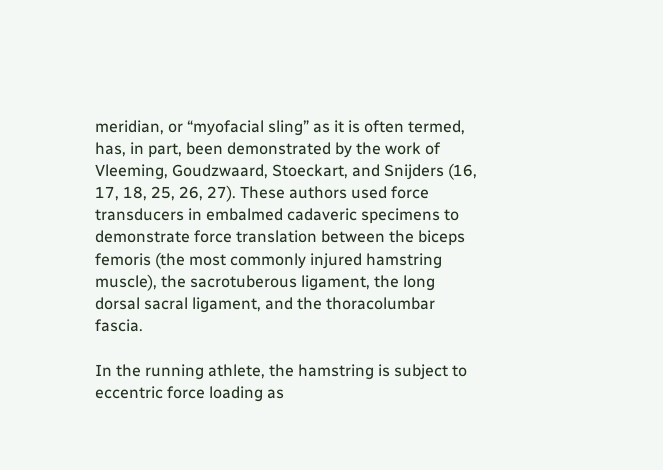meridian, or “myofacial sling” as it is often termed, has, in part, been demonstrated by the work of Vleeming, Goudzwaard, Stoeckart, and Snijders (16, 17, 18, 25, 26, 27). These authors used force transducers in embalmed cadaveric specimens to demonstrate force translation between the biceps femoris (the most commonly injured hamstring muscle), the sacrotuberous ligament, the long dorsal sacral ligament, and the thoracolumbar fascia.

In the running athlete, the hamstring is subject to eccentric force loading as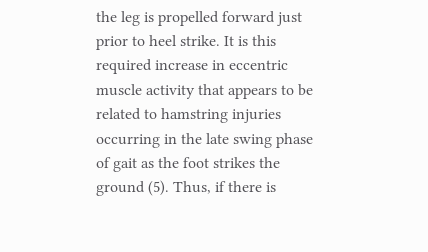the leg is propelled forward just prior to heel strike. It is this required increase in eccentric muscle activity that appears to be related to hamstring injuries occurring in the late swing phase of gait as the foot strikes the ground (5). Thus, if there is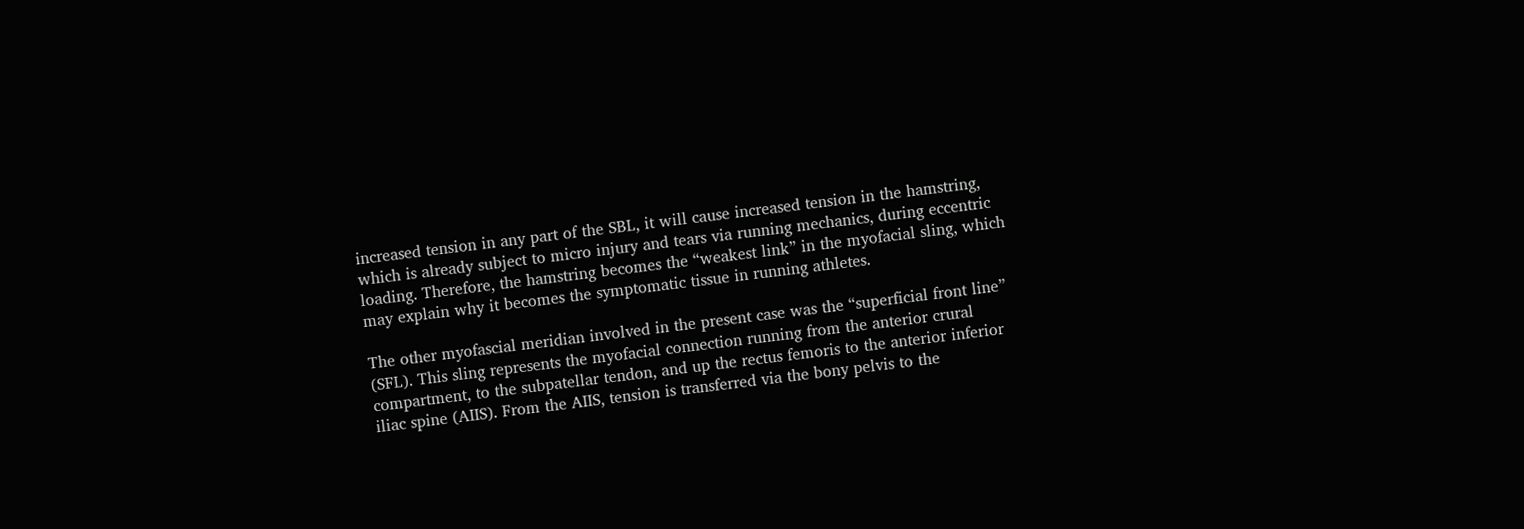increased tension in any part of the SBL, it will cause increased tension in the hamstring, which is already subject to micro injury and tears via running mechanics, during eccentric loading. Therefore, the hamstring becomes the “weakest link” in the myofacial sling, which may explain why it becomes the symptomatic tissue in running athletes.

The other myofascial meridian involved in the present case was the “superficial front line” (SFL). This sling represents the myofacial connection running from the anterior crural compartment, to the subpatellar tendon, and up the rectus femoris to the anterior inferior iliac spine (AIIS). From the AIIS, tension is transferred via the bony pelvis to the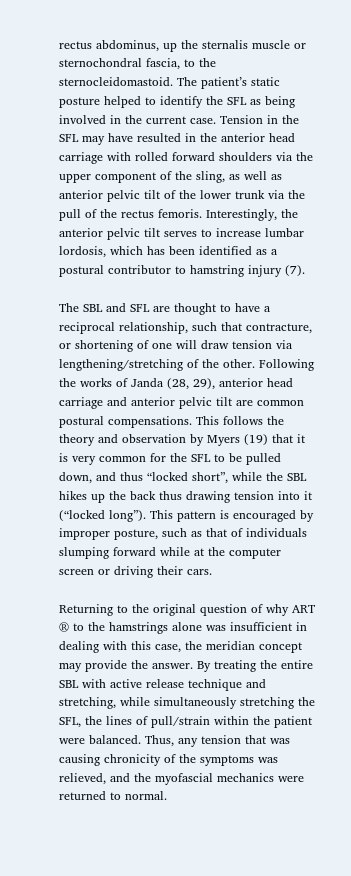rectus abdominus, up the sternalis muscle or sternochondral fascia, to the sternocleidomastoid. The patient’s static posture helped to identify the SFL as being involved in the current case. Tension in the SFL may have resulted in the anterior head carriage with rolled forward shoulders via the upper component of the sling, as well as anterior pelvic tilt of the lower trunk via the pull of the rectus femoris. Interestingly, the anterior pelvic tilt serves to increase lumbar lordosis, which has been identified as a postural contributor to hamstring injury (7).

The SBL and SFL are thought to have a reciprocal relationship, such that contracture, or shortening of one will draw tension via lengthening/stretching of the other. Following the works of Janda (28, 29), anterior head carriage and anterior pelvic tilt are common postural compensations. This follows the theory and observation by Myers (19) that it is very common for the SFL to be pulled down, and thus “locked short”, while the SBL hikes up the back thus drawing tension into it (“locked long”). This pattern is encouraged by improper posture, such as that of individuals slumping forward while at the computer screen or driving their cars.

Returning to the original question of why ART ® to the hamstrings alone was insufficient in dealing with this case, the meridian concept may provide the answer. By treating the entire SBL with active release technique and stretching, while simultaneously stretching the SFL, the lines of pull/strain within the patient were balanced. Thus, any tension that was causing chronicity of the symptoms was relieved, and the myofascial mechanics were returned to normal.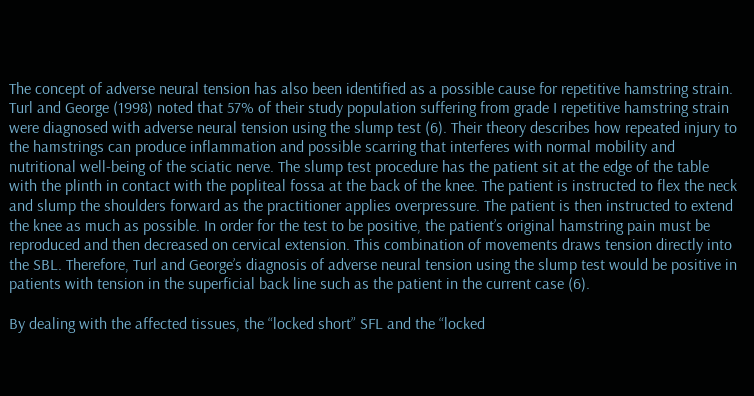The concept of adverse neural tension has also been identified as a possible cause for repetitive hamstring strain. Turl and George (1998) noted that 57% of their study population suffering from grade I repetitive hamstring strain were diagnosed with adverse neural tension using the slump test (6). Their theory describes how repeated injury to the hamstrings can produce inflammation and possible scarring that interferes with normal mobility and nutritional well-being of the sciatic nerve. The slump test procedure has the patient sit at the edge of the table with the plinth in contact with the popliteal fossa at the back of the knee. The patient is instructed to flex the neck and slump the shoulders forward as the practitioner applies overpressure. The patient is then instructed to extend the knee as much as possible. In order for the test to be positive, the patient’s original hamstring pain must be reproduced and then decreased on cervical extension. This combination of movements draws tension directly into the SBL. Therefore, Turl and George’s diagnosis of adverse neural tension using the slump test would be positive in patients with tension in the superficial back line such as the patient in the current case (6).

By dealing with the affected tissues, the “locked short” SFL and the “locked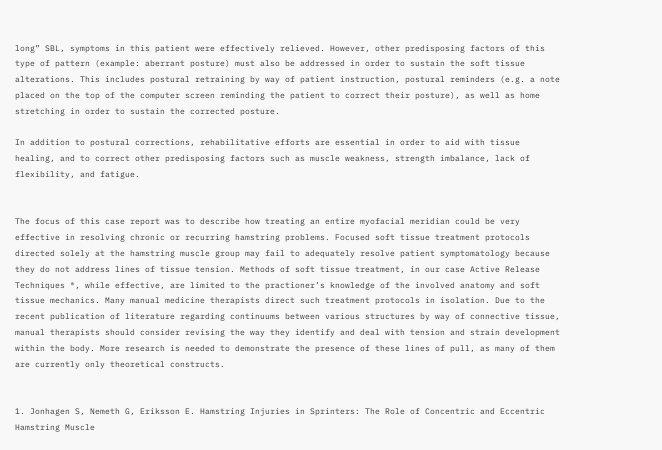long” SBL, symptoms in this patient were effectively relieved. However, other predisposing factors of this type of pattern (example: aberrant posture) must also be addressed in order to sustain the soft tissue alterations. This includes postural retraining by way of patient instruction, postural reminders (e.g. a note placed on the top of the computer screen reminding the patient to correct their posture), as well as home stretching in order to sustain the corrected posture.

In addition to postural corrections, rehabilitative efforts are essential in order to aid with tissue healing, and to correct other predisposing factors such as muscle weakness, strength imbalance, lack of flexibility, and fatigue.


The focus of this case report was to describe how treating an entire myofacial meridian could be very effective in resolving chronic or recurring hamstring problems. Focused soft tissue treatment protocols directed solely at the hamstring muscle group may fail to adequately resolve patient symptomatology because they do not address lines of tissue tension. Methods of soft tissue treatment, in our case Active Release Techniques ®, while effective, are limited to the practioner’s knowledge of the involved anatomy and soft tissue mechanics. Many manual medicine therapists direct such treatment protocols in isolation. Due to the recent publication of literature regarding continuums between various structures by way of connective tissue, manual therapists should consider revising the way they identify and deal with tension and strain development within the body. More research is needed to demonstrate the presence of these lines of pull, as many of them are currently only theoretical constructs.


1. Jonhagen S, Nemeth G, Eriksson E. Hamstring Injuries in Sprinters: The Role of Concentric and Eccentric Hamstring Muscle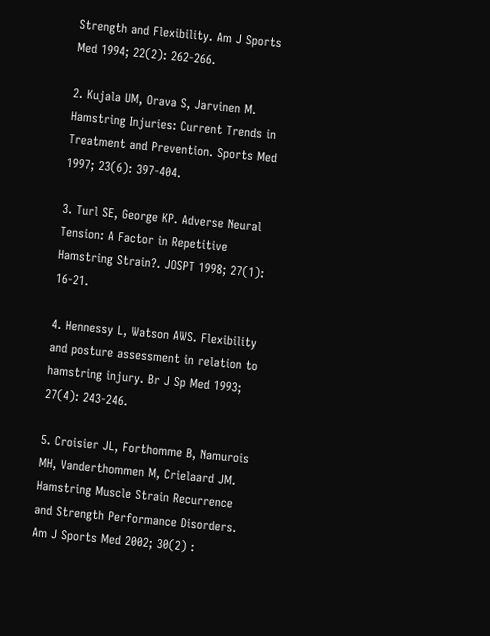Strength and Flexibility. Am J Sports Med 1994; 22(2): 262-266.

2. Kujala UM, Orava S, Jarvinen M. Hamstring Injuries: Current Trends in Treatment and Prevention. Sports Med 1997; 23(6): 397-404.

3. Turl SE, George KP. Adverse Neural Tension: A Factor in Repetitive Hamstring Strain?. JOSPT 1998; 27(1): 16-21.

4. Hennessy L, Watson AWS. Flexibility and posture assessment in relation to hamstring injury. Br J Sp Med 1993; 27(4): 243-246.

5. Croisier JL, Forthomme B, Namurois MH, Vanderthommen M, Crielaard JM. Hamstring Muscle Strain Recurrence and Strength Performance Disorders. Am J Sports Med 2002; 30(2) :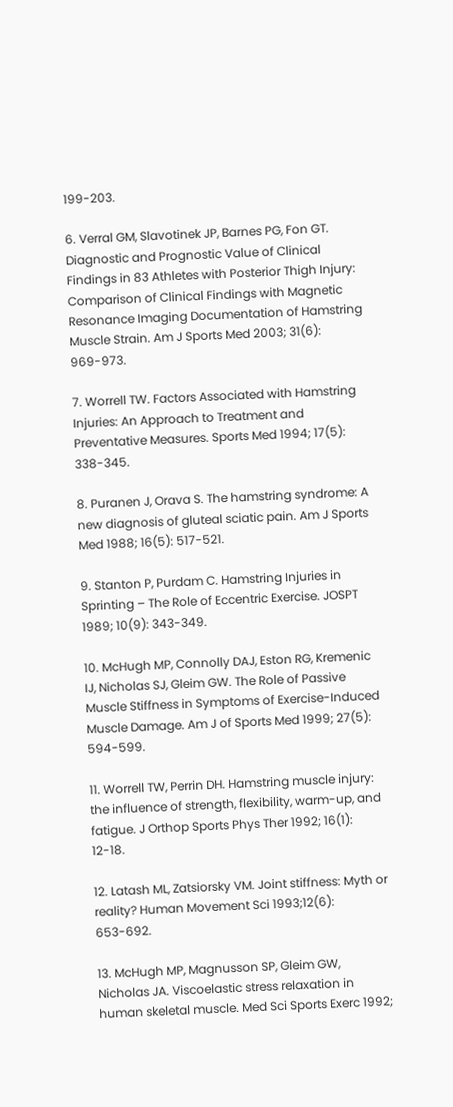199-203.

6. Verral GM, Slavotinek JP, Barnes PG, Fon GT. Diagnostic and Prognostic Value of Clinical Findings in 83 Athletes with Posterior Thigh Injury: Comparison of Clinical Findings with Magnetic Resonance Imaging Documentation of Hamstring Muscle Strain. Am J Sports Med 2003; 31(6): 969-973.

7. Worrell TW. Factors Associated with Hamstring Injuries: An Approach to Treatment and Preventative Measures. Sports Med 1994; 17(5): 338-345.

8. Puranen J, Orava S. The hamstring syndrome: A new diagnosis of gluteal sciatic pain. Am J Sports Med 1988; 16(5): 517-521.

9. Stanton P, Purdam C. Hamstring Injuries in Sprinting – The Role of Eccentric Exercise. JOSPT 1989; 10(9): 343-349.

10. McHugh MP, Connolly DAJ, Eston RG, Kremenic IJ, Nicholas SJ, Gleim GW. The Role of Passive Muscle Stiffness in Symptoms of Exercise-Induced Muscle Damage. Am J of Sports Med 1999; 27(5): 594-599.

11. Worrell TW, Perrin DH. Hamstring muscle injury: the influence of strength, flexibility, warm-up, and fatigue. J Orthop Sports Phys Ther 1992; 16(1): 12-18.

12. Latash ML, Zatsiorsky VM. Joint stiffness: Myth or reality? Human Movement Sci 1993;12(6): 653-692.

13. McHugh MP, Magnusson SP, Gleim GW, Nicholas JA. Viscoelastic stress relaxation in human skeletal muscle. Med Sci Sports Exerc 1992;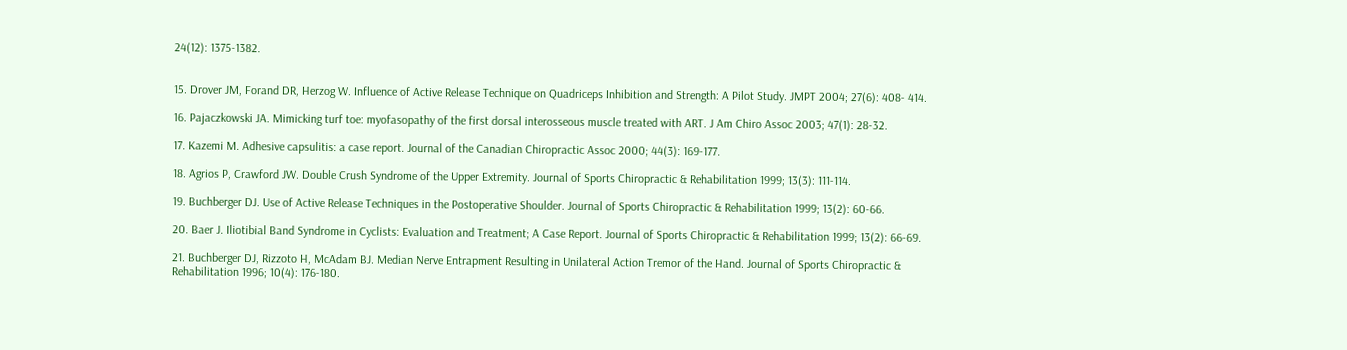24(12): 1375-1382.


15. Drover JM, Forand DR, Herzog W. Influence of Active Release Technique on Quadriceps Inhibition and Strength: A Pilot Study. JMPT 2004; 27(6): 408- 414.

16. Pajaczkowski JA. Mimicking turf toe: myofasopathy of the first dorsal interosseous muscle treated with ART. J Am Chiro Assoc 2003; 47(1): 28-32.

17. Kazemi M. Adhesive capsulitis: a case report. Journal of the Canadian Chiropractic Assoc 2000; 44(3): 169-177.

18. Agrios P, Crawford JW. Double Crush Syndrome of the Upper Extremity. Journal of Sports Chiropractic & Rehabilitation 1999; 13(3): 111-114.

19. Buchberger DJ. Use of Active Release Techniques in the Postoperative Shoulder. Journal of Sports Chiropractic & Rehabilitation 1999; 13(2): 60-66.

20. Baer J. Iliotibial Band Syndrome in Cyclists: Evaluation and Treatment; A Case Report. Journal of Sports Chiropractic & Rehabilitation 1999; 13(2): 66-69.

21. Buchberger DJ, Rizzoto H, McAdam BJ. Median Nerve Entrapment Resulting in Unilateral Action Tremor of the Hand. Journal of Sports Chiropractic & Rehabilitation 1996; 10(4): 176-180.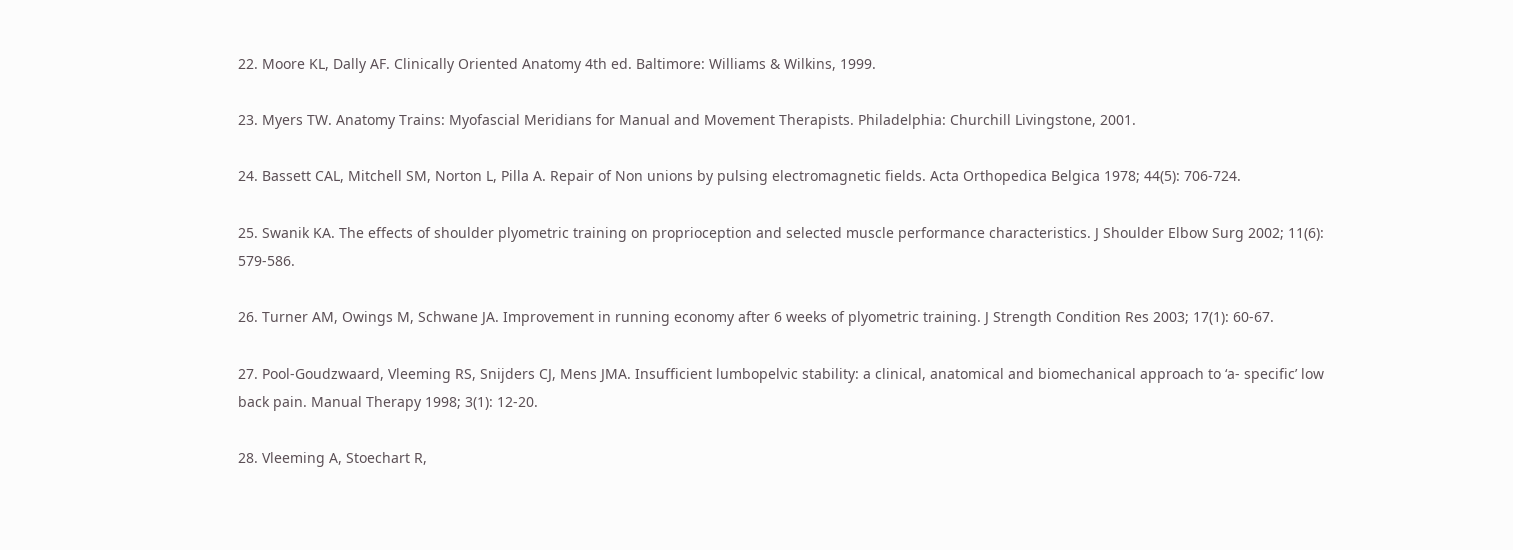22. Moore KL, Dally AF. Clinically Oriented Anatomy 4th ed. Baltimore: Williams & Wilkins, 1999.

23. Myers TW. Anatomy Trains: Myofascial Meridians for Manual and Movement Therapists. Philadelphia: Churchill Livingstone, 2001.

24. Bassett CAL, Mitchell SM, Norton L, Pilla A. Repair of Non unions by pulsing electromagnetic fields. Acta Orthopedica Belgica 1978; 44(5): 706-724.

25. Swanik KA. The effects of shoulder plyometric training on proprioception and selected muscle performance characteristics. J Shoulder Elbow Surg 2002; 11(6): 579-586.

26. Turner AM, Owings M, Schwane JA. Improvement in running economy after 6 weeks of plyometric training. J Strength Condition Res 2003; 17(1): 60-67.

27. Pool-Goudzwaard, Vleeming RS, Snijders CJ, Mens JMA. Insufficient lumbopelvic stability: a clinical, anatomical and biomechanical approach to ‘a- specific’ low back pain. Manual Therapy 1998; 3(1): 12-20.

28. Vleeming A, Stoechart R,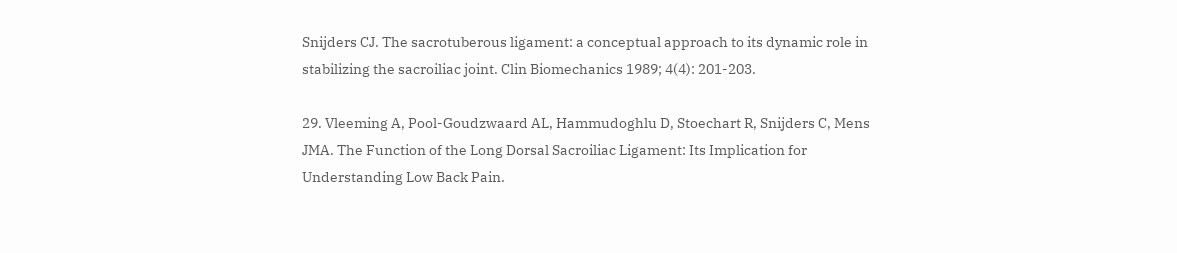Snijders CJ. The sacrotuberous ligament: a conceptual approach to its dynamic role in stabilizing the sacroiliac joint. Clin Biomechanics 1989; 4(4): 201-203.

29. Vleeming A, Pool-Goudzwaard AL, Hammudoghlu D, Stoechart R, Snijders C, Mens JMA. The Function of the Long Dorsal Sacroiliac Ligament: Its Implication for Understanding Low Back Pain.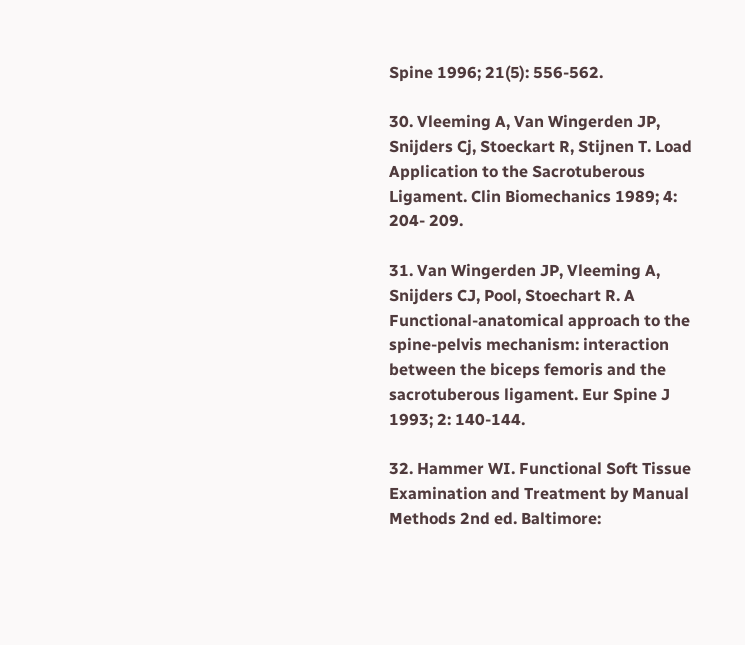Spine 1996; 21(5): 556-562.

30. Vleeming A, Van Wingerden JP, Snijders Cj, Stoeckart R, Stijnen T. Load Application to the Sacrotuberous Ligament. Clin Biomechanics 1989; 4: 204- 209.

31. Van Wingerden JP, Vleeming A, Snijders CJ, Pool, Stoechart R. A Functional-anatomical approach to the spine-pelvis mechanism: interaction between the biceps femoris and the sacrotuberous ligament. Eur Spine J 1993; 2: 140-144.

32. Hammer WI. Functional Soft Tissue Examination and Treatment by Manual Methods 2nd ed. Baltimore: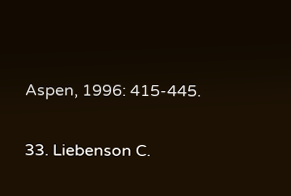Aspen, 1996: 415-445.

33. Liebenson C.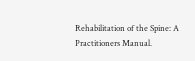Rehabilitation of the Spine: A Practitioners Manual.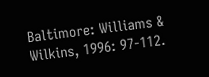Baltimore: Williams & Wilkins, 1996: 97-112.